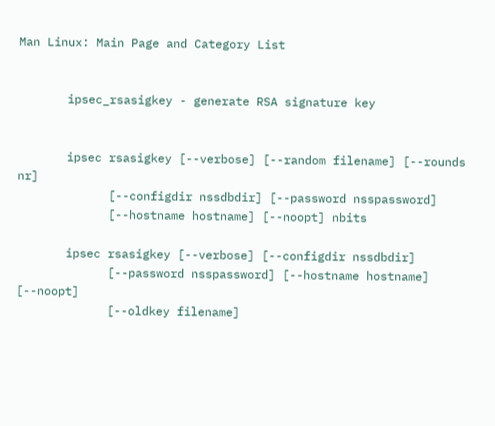Man Linux: Main Page and Category List


       ipsec_rsasigkey - generate RSA signature key


       ipsec rsasigkey [--verbose] [--random filename] [--rounds nr]
             [--configdir nssdbdir] [--password nsspassword]
             [--hostname hostname] [--noopt] nbits

       ipsec rsasigkey [--verbose] [--configdir nssdbdir]
             [--password nsspassword] [--hostname hostname] [--noopt]
             [--oldkey filename]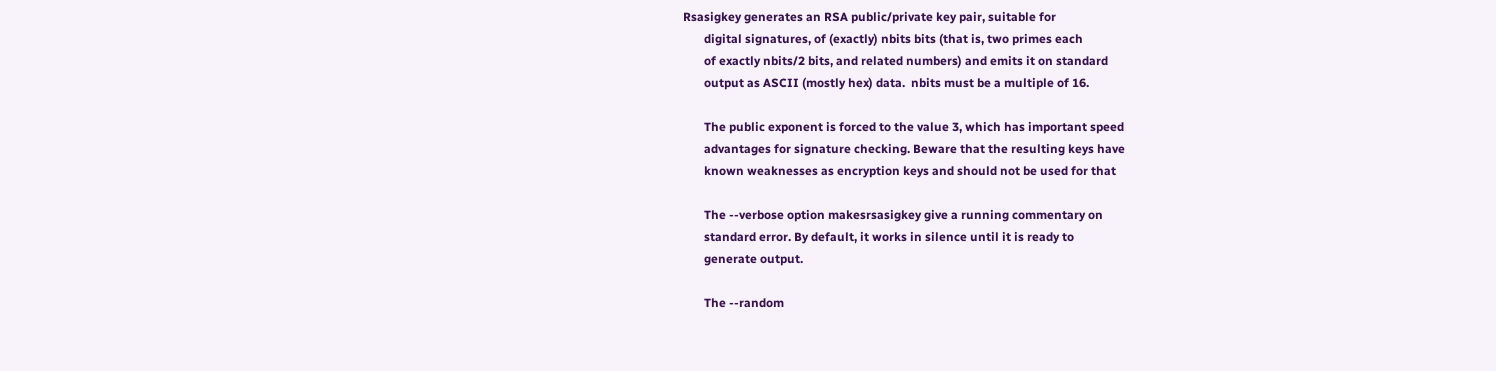Rsasigkey generates an RSA public/private key pair, suitable for
       digital signatures, of (exactly) nbits bits (that is, two primes each
       of exactly nbits/2 bits, and related numbers) and emits it on standard
       output as ASCII (mostly hex) data.  nbits must be a multiple of 16.

       The public exponent is forced to the value 3, which has important speed
       advantages for signature checking. Beware that the resulting keys have
       known weaknesses as encryption keys and should not be used for that

       The --verbose option makesrsasigkey give a running commentary on
       standard error. By default, it works in silence until it is ready to
       generate output.

       The --random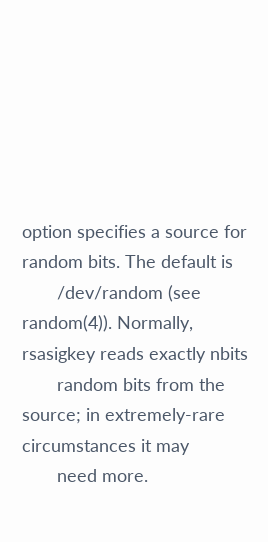option specifies a source for random bits. The default is
       /dev/random (see random(4)). Normally, rsasigkey reads exactly nbits
       random bits from the source; in extremely-rare circumstances it may
       need more.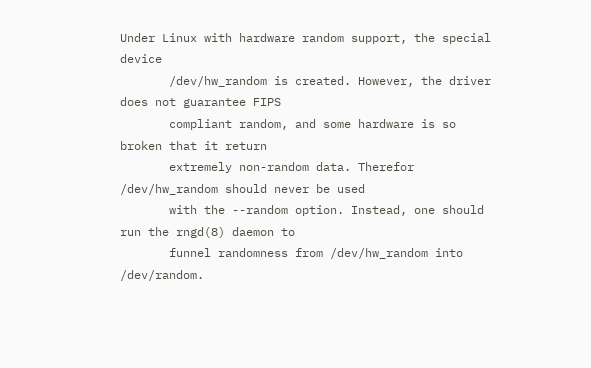Under Linux with hardware random support, the special device
       /dev/hw_random is created. However, the driver does not guarantee FIPS
       compliant random, and some hardware is so broken that it return
       extremely non-random data. Therefor /dev/hw_random should never be used
       with the --random option. Instead, one should run the rngd(8) daemon to
       funnel randomness from /dev/hw_random into /dev/random.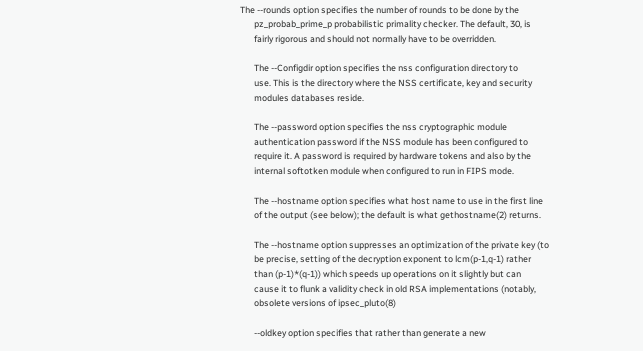The --rounds option specifies the number of rounds to be done by the
       pz_probab_prime_p probabilistic primality checker. The default, 30, is
       fairly rigorous and should not normally have to be overridden.

       The --Configdir option specifies the nss configuration directory to
       use. This is the directory where the NSS certificate, key and security
       modules databases reside.

       The --password option specifies the nss cryptographic module
       authentication password if the NSS module has been configured to
       require it. A password is required by hardware tokens and also by the
       internal softotken module when configured to run in FIPS mode.

       The --hostname option specifies what host name to use in the first line
       of the output (see below); the default is what gethostname(2) returns.

       The --hostname option suppresses an optimization of the private key (to
       be precise, setting of the decryption exponent to lcm(p-1,q-1) rather
       than (p-1)*(q-1)) which speeds up operations on it slightly but can
       cause it to flunk a validity check in old RSA implementations (notably,
       obsolete versions of ipsec_pluto(8)

       --oldkey option specifies that rather than generate a new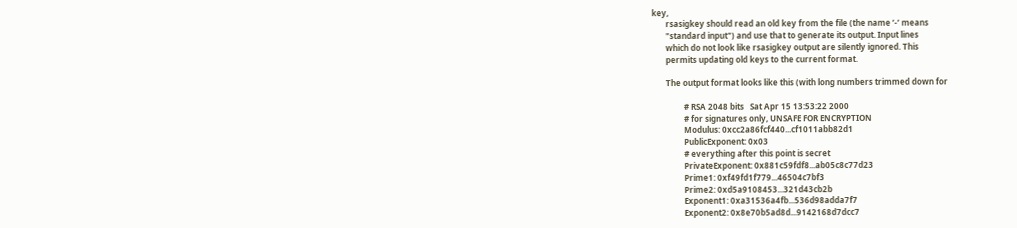key,
       rsasigkey should read an old key from the file (the name ’-’ means
       "standard input") and use that to generate its output. Input lines
       which do not look like rsasigkey output are silently ignored. This
       permits updating old keys to the current format.

       The output format looks like this (with long numbers trimmed down for

                # RSA 2048 bits   Sat Apr 15 13:53:22 2000
                # for signatures only, UNSAFE FOR ENCRYPTION
                Modulus: 0xcc2a86fcf440...cf1011abb82d1
                PublicExponent: 0x03
                # everything after this point is secret
                PrivateExponent: 0x881c59fdf8...ab05c8c77d23
                Prime1: 0xf49fd1f779...46504c7bf3
                Prime2: 0xd5a9108453...321d43cb2b
                Exponent1: 0xa31536a4fb...536d98adda7f7
                Exponent2: 0x8e70b5ad8d...9142168d7dcc7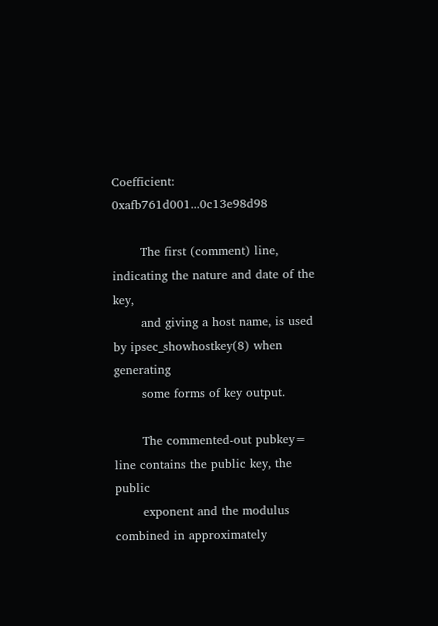Coefficient: 0xafb761d001...0c13e98d98

       The first (comment) line, indicating the nature and date of the key,
       and giving a host name, is used by ipsec_showhostkey(8) when generating
       some forms of key output.

       The commented-out pubkey= line contains the public key, the public
       exponent and the modulus combined in approximately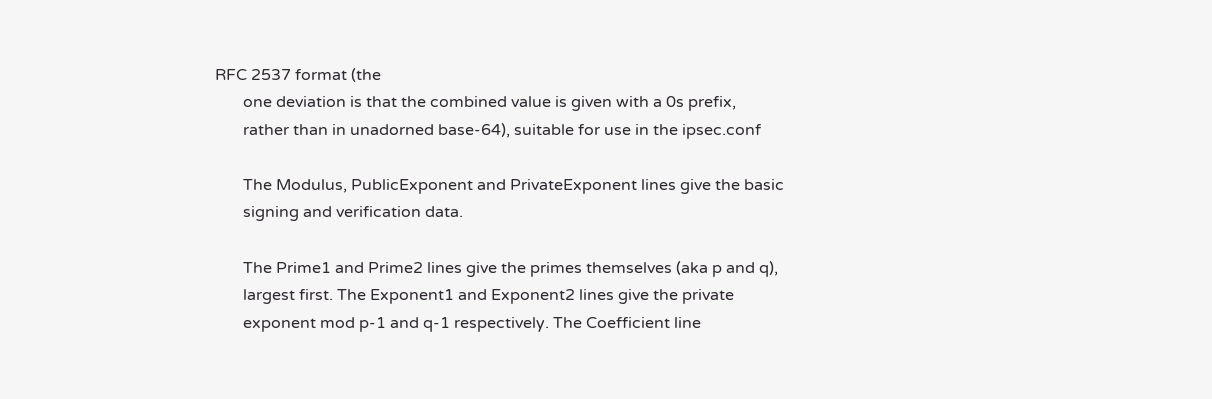RFC 2537 format (the
       one deviation is that the combined value is given with a 0s prefix,
       rather than in unadorned base-64), suitable for use in the ipsec.conf

       The Modulus, PublicExponent and PrivateExponent lines give the basic
       signing and verification data.

       The Prime1 and Prime2 lines give the primes themselves (aka p and q),
       largest first. The Exponent1 and Exponent2 lines give the private
       exponent mod p-1 and q-1 respectively. The Coefficient line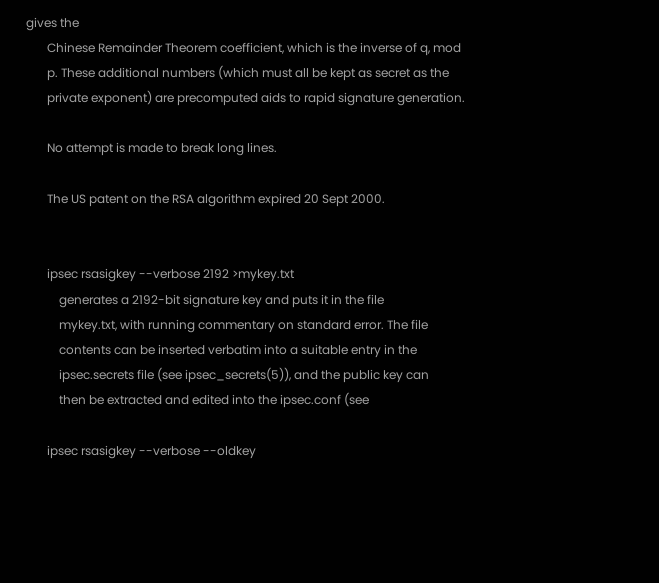gives the
       Chinese Remainder Theorem coefficient, which is the inverse of q, mod
       p. These additional numbers (which must all be kept as secret as the
       private exponent) are precomputed aids to rapid signature generation.

       No attempt is made to break long lines.

       The US patent on the RSA algorithm expired 20 Sept 2000.


       ipsec rsasigkey --verbose 2192 >mykey.txt
           generates a 2192-bit signature key and puts it in the file
           mykey.txt, with running commentary on standard error. The file
           contents can be inserted verbatim into a suitable entry in the
           ipsec.secrets file (see ipsec_secrets(5)), and the public key can
           then be extracted and edited into the ipsec.conf (see

       ipsec rsasigkey --verbose --oldkey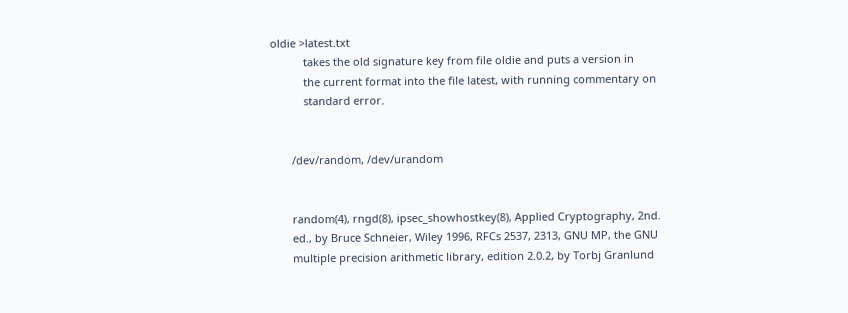oldie >latest.txt
           takes the old signature key from file oldie and puts a version in
           the current format into the file latest, with running commentary on
           standard error.


       /dev/random, /dev/urandom


       random(4), rngd(8), ipsec_showhostkey(8), Applied Cryptography, 2nd.
       ed., by Bruce Schneier, Wiley 1996, RFCs 2537, 2313, GNU MP, the GNU
       multiple precision arithmetic library, edition 2.0.2, by Torbj Granlund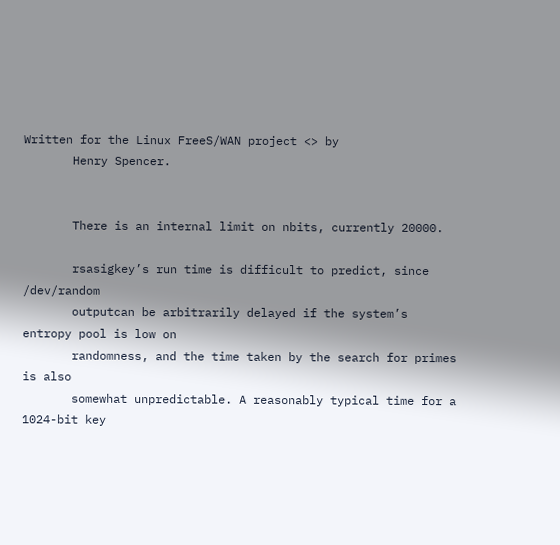Written for the Linux FreeS/WAN project <> by
       Henry Spencer.


       There is an internal limit on nbits, currently 20000.

       rsasigkey’s run time is difficult to predict, since /dev/random
       outputcan be arbitrarily delayed if the system’s entropy pool is low on
       randomness, and the time taken by the search for primes is also
       somewhat unpredictable. A reasonably typical time for a 1024-bit key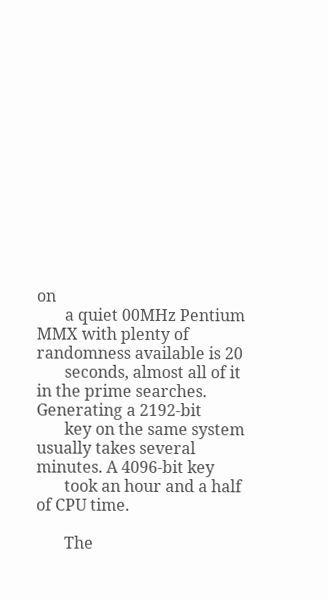on
       a quiet 00MHz Pentium MMX with plenty of randomness available is 20
       seconds, almost all of it in the prime searches. Generating a 2192-bit
       key on the same system usually takes several minutes. A 4096-bit key
       took an hour and a half of CPU time.

       The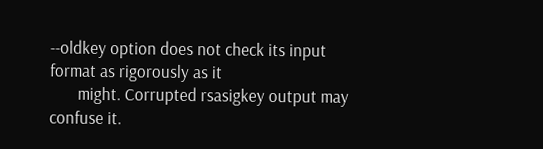--oldkey option does not check its input format as rigorously as it
       might. Corrupted rsasigkey output may confuse it.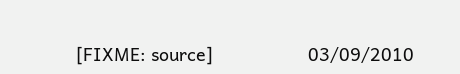[FIXME: source]                   03/09/2010